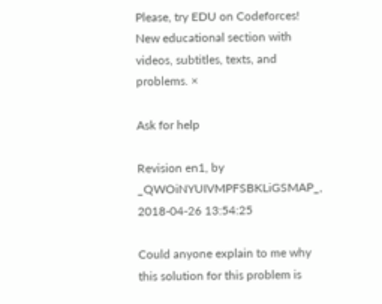Please, try EDU on Codeforces! New educational section with videos, subtitles, texts, and problems. ×

Ask for help

Revision en1, by _QWOiNYUIVMPFSBKLiGSMAP_, 2018-04-26 13:54:25

Could anyone explain to me why this solution for this problem is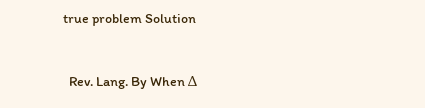true problem Solution


  Rev. Lang. By When Δ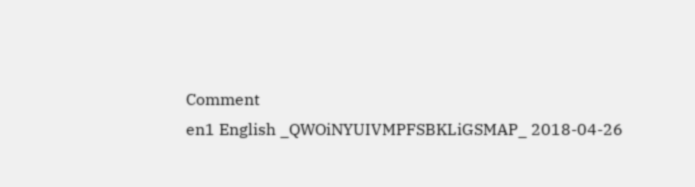Comment
en1 English _QWOiNYUIVMPFSBKLiGSMAP_ 2018-04-26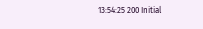13:54:25 200 Initial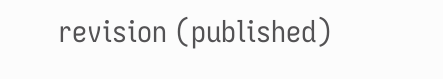revision (published)